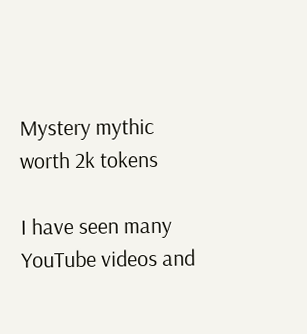Mystery mythic worth 2k tokens

I have seen many YouTube videos and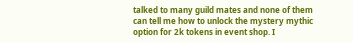talked to many guild mates and none of them can tell me how to unlock the mystery mythic option for 2k tokens in event shop. I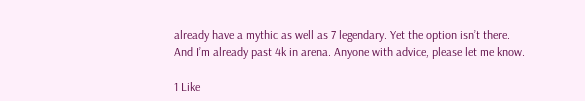already have a mythic as well as 7 legendary. Yet the option isn’t there. And I’m already past 4k in arena. Anyone with advice, please let me know.

1 Like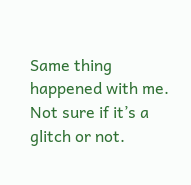Same thing happened with me. Not sure if it’s a glitch or not.